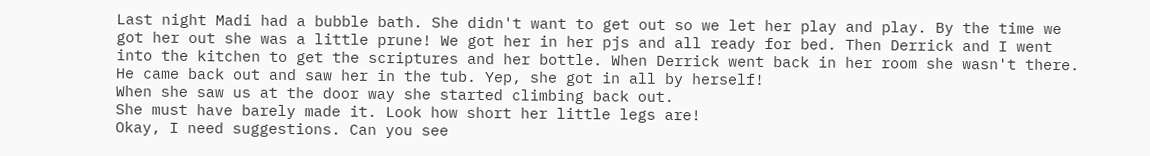Last night Madi had a bubble bath. She didn't want to get out so we let her play and play. By the time we got her out she was a little prune! We got her in her pjs and all ready for bed. Then Derrick and I went into the kitchen to get the scriptures and her bottle. When Derrick went back in her room she wasn't there. He came back out and saw her in the tub. Yep, she got in all by herself!
When she saw us at the door way she started climbing back out.
She must have barely made it. Look how short her little legs are!
Okay, I need suggestions. Can you see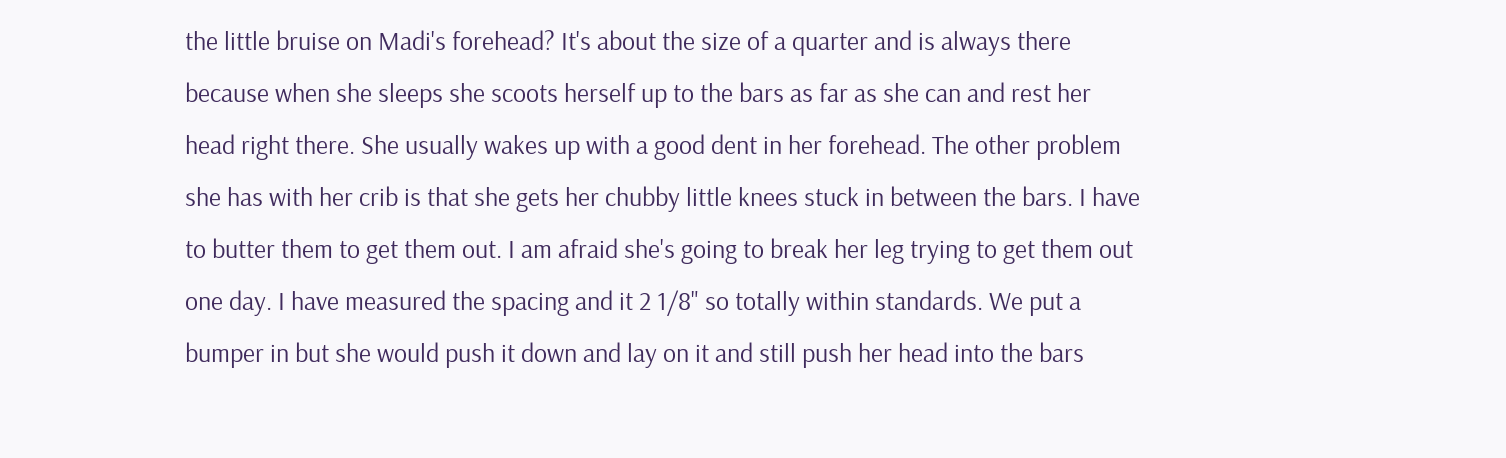the little bruise on Madi's forehead? It's about the size of a quarter and is always there because when she sleeps she scoots herself up to the bars as far as she can and rest her head right there. She usually wakes up with a good dent in her forehead. The other problem she has with her crib is that she gets her chubby little knees stuck in between the bars. I have to butter them to get them out. I am afraid she's going to break her leg trying to get them out one day. I have measured the spacing and it 2 1/8" so totally within standards. We put a bumper in but she would push it down and lay on it and still push her head into the bars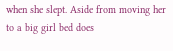when she slept. Aside from moving her to a big girl bed does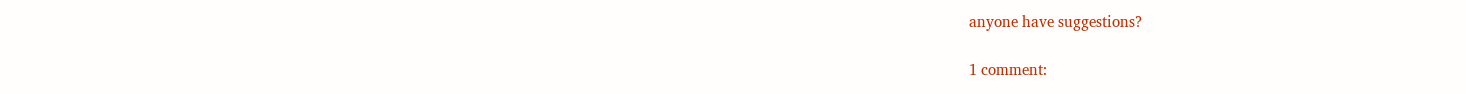anyone have suggestions?

1 comment: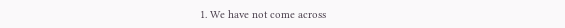1. We have not come across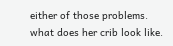either of those problems. what does her crib look like.